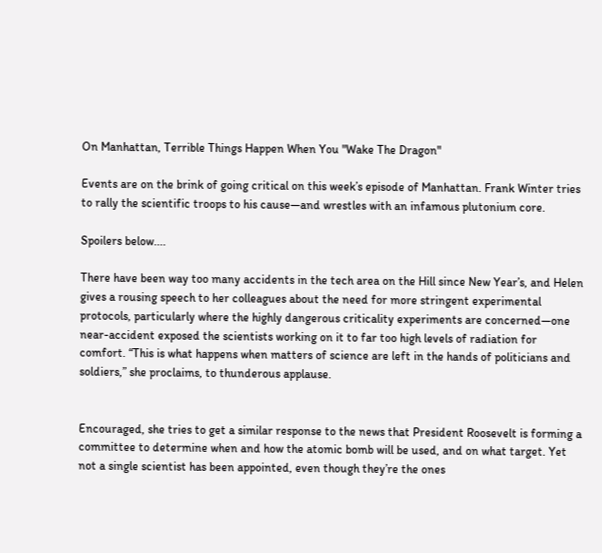On Manhattan, Terrible Things Happen When You "Wake The Dragon"

Events are on the brink of going critical on this week’s episode of Manhattan. Frank Winter tries to rally the scientific troops to his cause—and wrestles with an infamous plutonium core.

Spoilers below....

There have been way too many accidents in the tech area on the Hill since New Year’s, and Helen gives a rousing speech to her colleagues about the need for more stringent experimental protocols, particularly where the highly dangerous criticality experiments are concerned—one near-accident exposed the scientists working on it to far too high levels of radiation for comfort. “This is what happens when matters of science are left in the hands of politicians and soldiers,” she proclaims, to thunderous applause.


Encouraged, she tries to get a similar response to the news that President Roosevelt is forming a committee to determine when and how the atomic bomb will be used, and on what target. Yet not a single scientist has been appointed, even though they’re the ones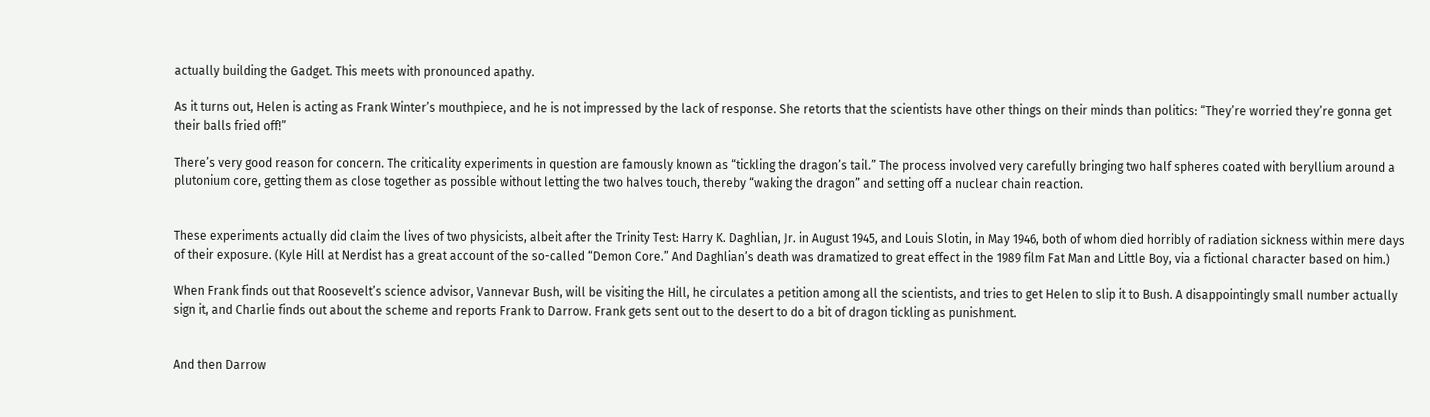actually building the Gadget. This meets with pronounced apathy.

As it turns out, Helen is acting as Frank Winter’s mouthpiece, and he is not impressed by the lack of response. She retorts that the scientists have other things on their minds than politics: “They’re worried they’re gonna get their balls fried off!”

There’s very good reason for concern. The criticality experiments in question are famously known as “tickling the dragon’s tail.” The process involved very carefully bringing two half spheres coated with beryllium around a plutonium core, getting them as close together as possible without letting the two halves touch, thereby “waking the dragon” and setting off a nuclear chain reaction.


These experiments actually did claim the lives of two physicists, albeit after the Trinity Test: Harry K. Daghlian, Jr. in August 1945, and Louis Slotin, in May 1946, both of whom died horribly of radiation sickness within mere days of their exposure. (Kyle Hill at Nerdist has a great account of the so-called “Demon Core.” And Daghlian’s death was dramatized to great effect in the 1989 film Fat Man and Little Boy, via a fictional character based on him.)

When Frank finds out that Roosevelt’s science advisor, Vannevar Bush, will be visiting the Hill, he circulates a petition among all the scientists, and tries to get Helen to slip it to Bush. A disappointingly small number actually sign it, and Charlie finds out about the scheme and reports Frank to Darrow. Frank gets sent out to the desert to do a bit of dragon tickling as punishment.


And then Darrow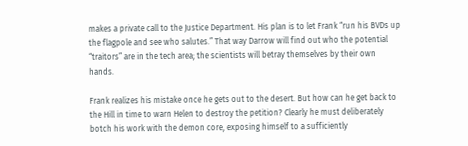makes a private call to the Justice Department. His plan is to let Frank “run his BVDs up the flagpole and see who salutes.” That way Darrow will find out who the potential “traitors” are in the tech area; the scientists will betray themselves by their own hands.

Frank realizes his mistake once he gets out to the desert. But how can he get back to the Hill in time to warn Helen to destroy the petition? Clearly he must deliberately botch his work with the demon core, exposing himself to a sufficiently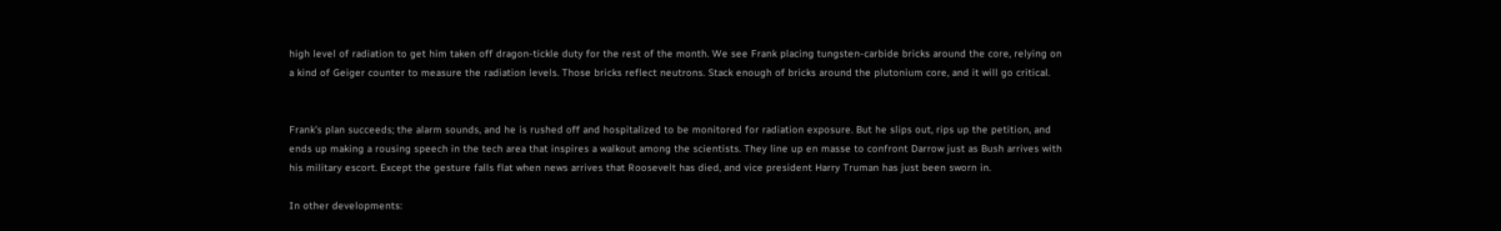high level of radiation to get him taken off dragon-tickle duty for the rest of the month. We see Frank placing tungsten-carbide bricks around the core, relying on a kind of Geiger counter to measure the radiation levels. Those bricks reflect neutrons. Stack enough of bricks around the plutonium core, and it will go critical.


Frank’s plan succeeds; the alarm sounds, and he is rushed off and hospitalized to be monitored for radiation exposure. But he slips out, rips up the petition, and ends up making a rousing speech in the tech area that inspires a walkout among the scientists. They line up en masse to confront Darrow just as Bush arrives with his military escort. Except the gesture falls flat when news arrives that Roosevelt has died, and vice president Harry Truman has just been sworn in.

In other developments: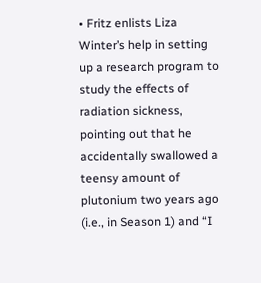• Fritz enlists Liza Winter’s help in setting up a research program to study the effects of radiation sickness, pointing out that he accidentally swallowed a teensy amount of plutonium two years ago (i.e., in Season 1) and “I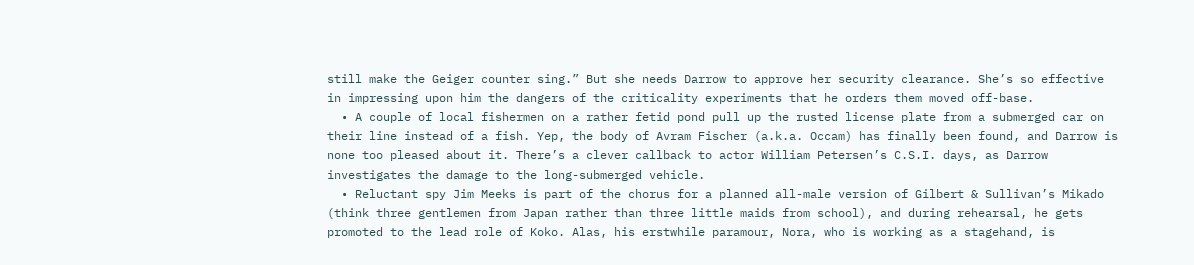still make the Geiger counter sing.” But she needs Darrow to approve her security clearance. She’s so effective in impressing upon him the dangers of the criticality experiments that he orders them moved off-base.
  • A couple of local fishermen on a rather fetid pond pull up the rusted license plate from a submerged car on their line instead of a fish. Yep, the body of Avram Fischer (a.k.a. Occam) has finally been found, and Darrow is none too pleased about it. There’s a clever callback to actor William Petersen’s C.S.I. days, as Darrow investigates the damage to the long-submerged vehicle.
  • Reluctant spy Jim Meeks is part of the chorus for a planned all-male version of Gilbert & Sullivan’s Mikado (think three gentlemen from Japan rather than three little maids from school), and during rehearsal, he gets promoted to the lead role of Koko. Alas, his erstwhile paramour, Nora, who is working as a stagehand, is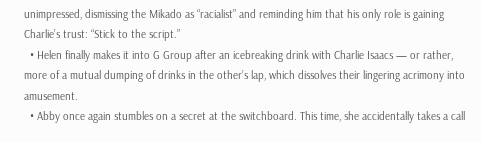unimpressed, dismissing the Mikado as “racialist” and reminding him that his only role is gaining Charlie’s trust: “Stick to the script.”
  • Helen finally makes it into G Group after an icebreaking drink with Charlie Isaacs — or rather, more of a mutual dumping of drinks in the other’s lap, which dissolves their lingering acrimony into amusement.
  • Abby once again stumbles on a secret at the switchboard. This time, she accidentally takes a call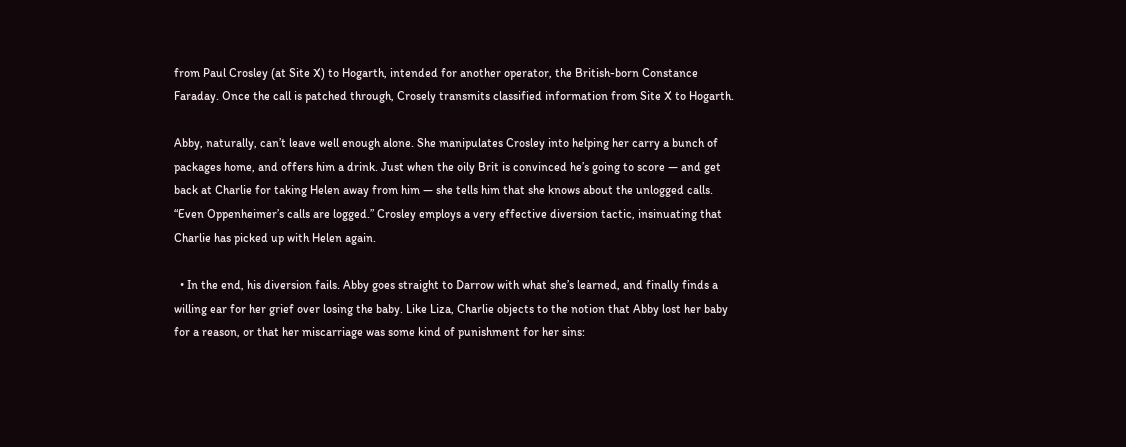from Paul Crosley (at Site X) to Hogarth, intended for another operator, the British-born Constance Faraday. Once the call is patched through, Crosely transmits classified information from Site X to Hogarth.

Abby, naturally, can’t leave well enough alone. She manipulates Crosley into helping her carry a bunch of packages home, and offers him a drink. Just when the oily Brit is convinced he’s going to score — and get back at Charlie for taking Helen away from him — she tells him that she knows about the unlogged calls. “Even Oppenheimer’s calls are logged.” Crosley employs a very effective diversion tactic, insinuating that Charlie has picked up with Helen again.

  • In the end, his diversion fails. Abby goes straight to Darrow with what she’s learned, and finally finds a willing ear for her grief over losing the baby. Like Liza, Charlie objects to the notion that Abby lost her baby for a reason, or that her miscarriage was some kind of punishment for her sins: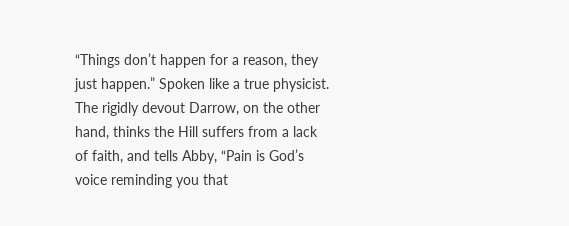“Things don’t happen for a reason, they just happen.” Spoken like a true physicist. The rigidly devout Darrow, on the other hand, thinks the Hill suffers from a lack of faith, and tells Abby, “Pain is God’s voice reminding you that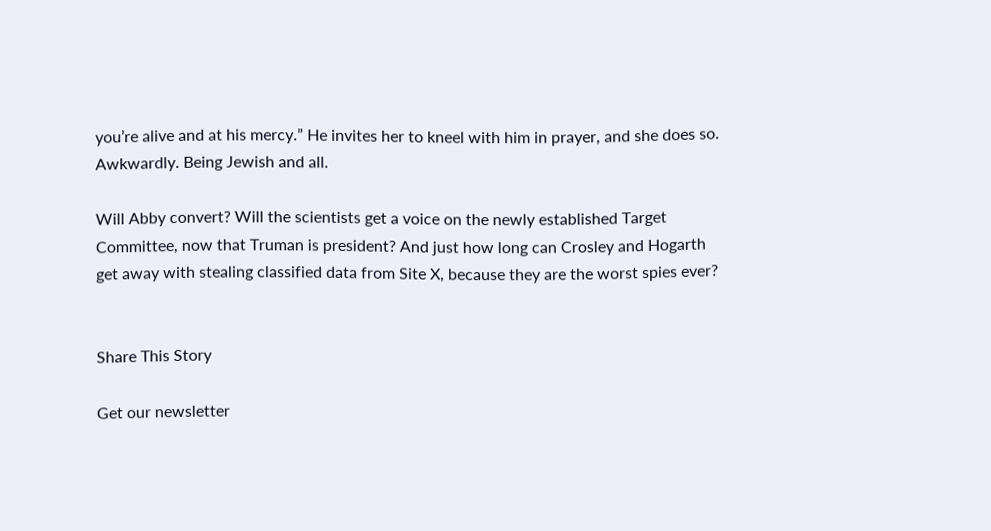you’re alive and at his mercy.” He invites her to kneel with him in prayer, and she does so. Awkwardly. Being Jewish and all.

Will Abby convert? Will the scientists get a voice on the newly established Target Committee, now that Truman is president? And just how long can Crosley and Hogarth get away with stealing classified data from Site X, because they are the worst spies ever?


Share This Story

Get our newsletter